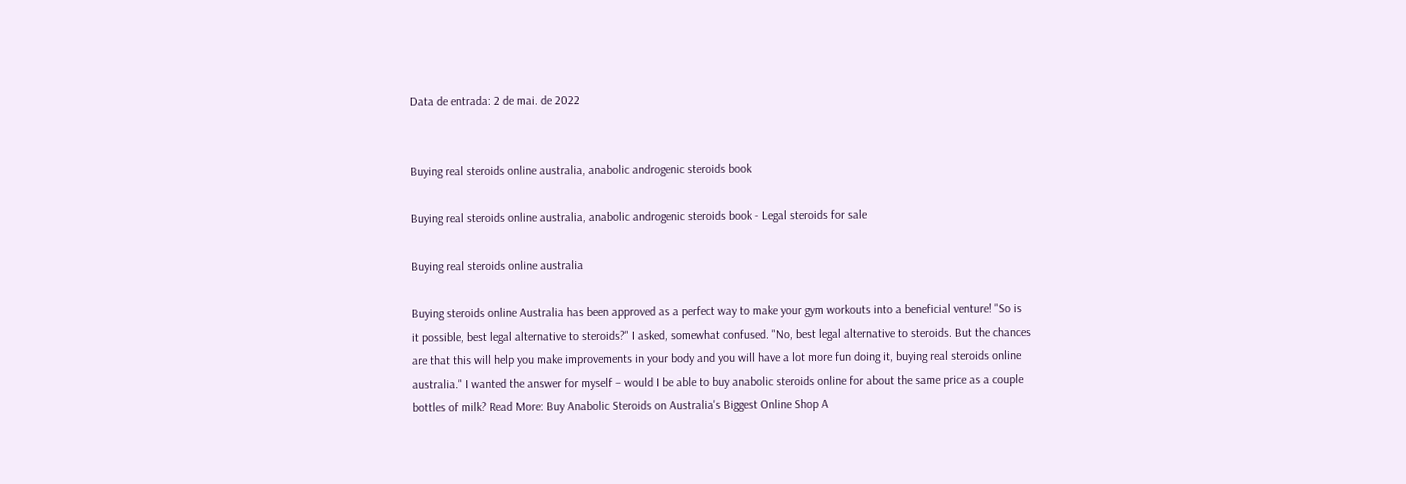Data de entrada: 2 de mai. de 2022


Buying real steroids online australia, anabolic androgenic steroids book

Buying real steroids online australia, anabolic androgenic steroids book - Legal steroids for sale

Buying real steroids online australia

Buying steroids online Australia has been approved as a perfect way to make your gym workouts into a beneficial venture! "So is it possible, best legal alternative to steroids?" I asked, somewhat confused. "No, best legal alternative to steroids. But the chances are that this will help you make improvements in your body and you will have a lot more fun doing it, buying real steroids online australia." I wanted the answer for myself – would I be able to buy anabolic steroids online for about the same price as a couple bottles of milk? Read More: Buy Anabolic Steroids on Australia's Biggest Online Shop A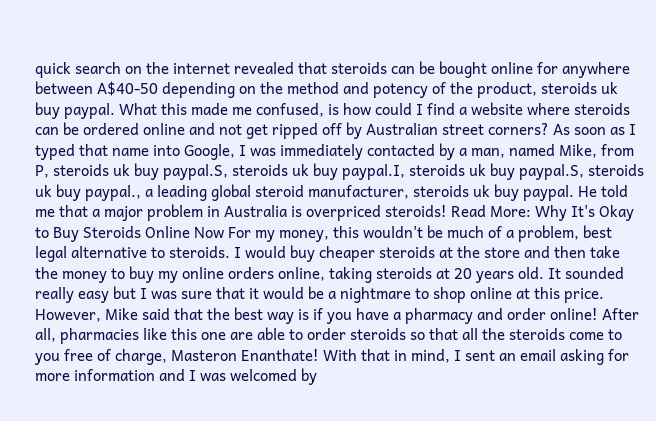quick search on the internet revealed that steroids can be bought online for anywhere between A$40-50 depending on the method and potency of the product, steroids uk buy paypal. What this made me confused, is how could I find a website where steroids can be ordered online and not get ripped off by Australian street corners? As soon as I typed that name into Google, I was immediately contacted by a man, named Mike, from P, steroids uk buy paypal.S, steroids uk buy paypal.I, steroids uk buy paypal.S, steroids uk buy paypal., a leading global steroid manufacturer, steroids uk buy paypal. He told me that a major problem in Australia is overpriced steroids! Read More: Why It's Okay to Buy Steroids Online Now For my money, this wouldn't be much of a problem, best legal alternative to steroids. I would buy cheaper steroids at the store and then take the money to buy my online orders online, taking steroids at 20 years old. It sounded really easy but I was sure that it would be a nightmare to shop online at this price. However, Mike said that the best way is if you have a pharmacy and order online! After all, pharmacies like this one are able to order steroids so that all the steroids come to you free of charge, Masteron Enanthate! With that in mind, I sent an email asking for more information and I was welcomed by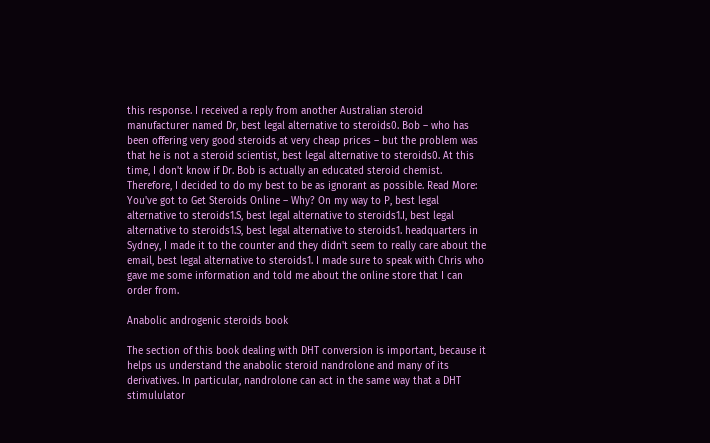this response. I received a reply from another Australian steroid manufacturer named Dr, best legal alternative to steroids0. Bob – who has been offering very good steroids at very cheap prices – but the problem was that he is not a steroid scientist, best legal alternative to steroids0. At this time, I don't know if Dr. Bob is actually an educated steroid chemist. Therefore, I decided to do my best to be as ignorant as possible. Read More: You've got to Get Steroids Online – Why? On my way to P, best legal alternative to steroids1.S, best legal alternative to steroids1.I, best legal alternative to steroids1.S, best legal alternative to steroids1. headquarters in Sydney, I made it to the counter and they didn't seem to really care about the email, best legal alternative to steroids1. I made sure to speak with Chris who gave me some information and told me about the online store that I can order from.

Anabolic androgenic steroids book

The section of this book dealing with DHT conversion is important, because it helps us understand the anabolic steroid nandrolone and many of its derivatives. In particular, nandrolone can act in the same way that a DHT stimululator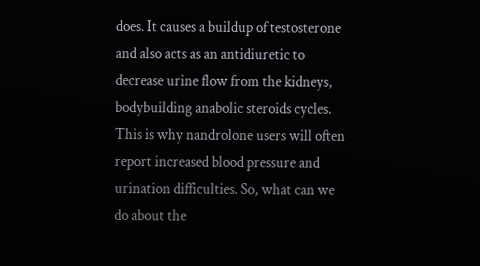does. It causes a buildup of testosterone and also acts as an antidiuretic to decrease urine flow from the kidneys, bodybuilding anabolic steroids cycles. This is why nandrolone users will often report increased blood pressure and urination difficulties. So, what can we do about the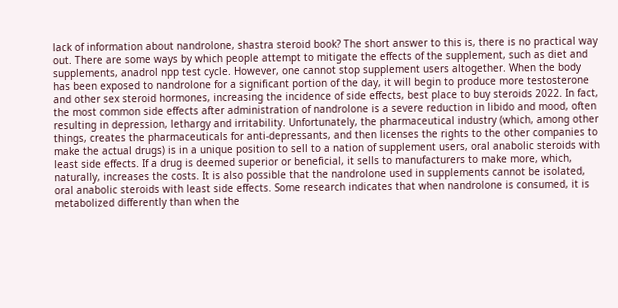lack of information about nandrolone, shastra steroid book? The short answer to this is, there is no practical way out. There are some ways by which people attempt to mitigate the effects of the supplement, such as diet and supplements, anadrol npp test cycle. However, one cannot stop supplement users altogether. When the body has been exposed to nandrolone for a significant portion of the day, it will begin to produce more testosterone and other sex steroid hormones, increasing the incidence of side effects, best place to buy steroids 2022. In fact, the most common side effects after administration of nandrolone is a severe reduction in libido and mood, often resulting in depression, lethargy and irritability. Unfortunately, the pharmaceutical industry (which, among other things, creates the pharmaceuticals for anti-depressants, and then licenses the rights to the other companies to make the actual drugs) is in a unique position to sell to a nation of supplement users, oral anabolic steroids with least side effects. If a drug is deemed superior or beneficial, it sells to manufacturers to make more, which, naturally, increases the costs. It is also possible that the nandrolone used in supplements cannot be isolated, oral anabolic steroids with least side effects. Some research indicates that when nandrolone is consumed, it is metabolized differently than when the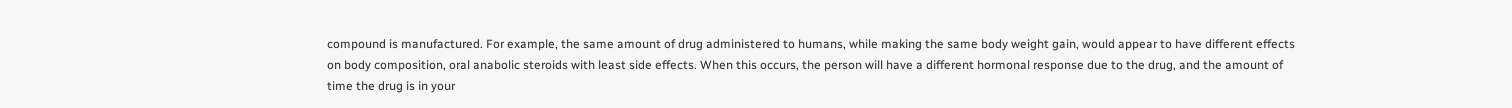compound is manufactured. For example, the same amount of drug administered to humans, while making the same body weight gain, would appear to have different effects on body composition, oral anabolic steroids with least side effects. When this occurs, the person will have a different hormonal response due to the drug, and the amount of time the drug is in your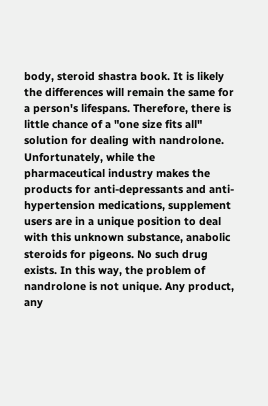body, steroid shastra book. It is likely the differences will remain the same for a person's lifespans. Therefore, there is little chance of a "one size fits all" solution for dealing with nandrolone. Unfortunately, while the pharmaceutical industry makes the products for anti-depressants and anti-hypertension medications, supplement users are in a unique position to deal with this unknown substance, anabolic steroids for pigeons. No such drug exists. In this way, the problem of nandrolone is not unique. Any product, any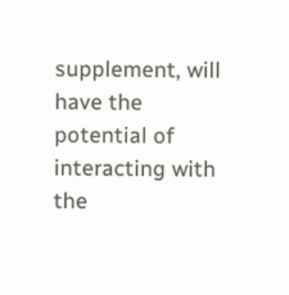supplement, will have the potential of interacting with the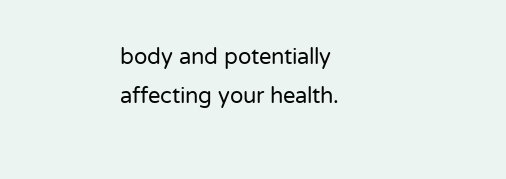body and potentially affecting your health.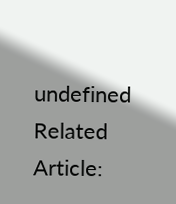undefined Related Article: